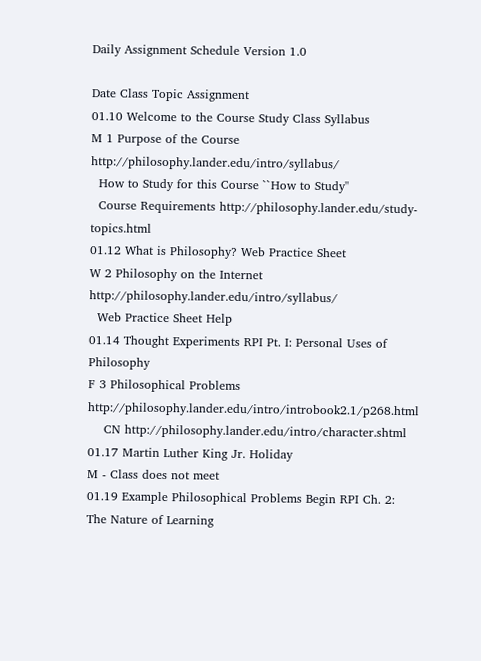Daily Assignment Schedule Version 1.0

Date Class Topic Assignment
01.10 Welcome to the Course Study Class Syllabus
M 1 Purpose of the Course http://philosophy.lander.edu/intro/syllabus/
  How to Study for this Course ``How to Study''
  Course Requirements http://philosophy.lander.edu/study-topics.html
01.12 What is Philosophy? Web Practice Sheet
W 2 Philosophy on the Internet http://philosophy.lander.edu/intro/syllabus/
  Web Practice Sheet Help
01.14 Thought Experiments RPI Pt. I: Personal Uses of Philosophy
F 3 Philosophical Problems http://philosophy.lander.edu/intro/introbook2.1/p268.html
    CN http://philosophy.lander.edu/intro/character.shtml
01.17 Martin Luther King Jr. Holiday
M - Class does not meet
01.19 Example Philosophical Problems Begin RPI Ch. 2: The Nature of Learning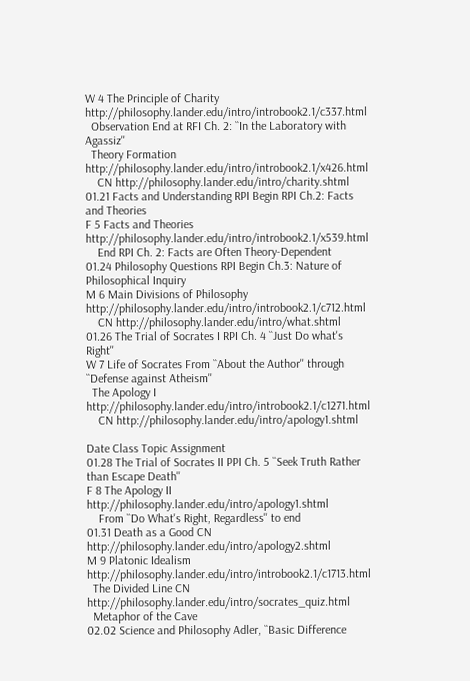W 4 The Principle of Charity http://philosophy.lander.edu/intro/introbook2.1/c337.html
  Observation End at RFI Ch. 2: ``In the Laboratory with Agassiz''
  Theory Formation http://philosophy.lander.edu/intro/introbook2.1/x426.html
    CN http://philosophy.lander.edu/intro/charity.shtml
01.21 Facts and Understanding RPI Begin RPI Ch.2: Facts and Theories
F 5 Facts and Theories http://philosophy.lander.edu/intro/introbook2.1/x539.html
    End RPI Ch. 2: Facts are Often Theory-Dependent
01.24 Philosophy Questions RPI Begin Ch.3: Nature of Philosophical Inquiry
M 6 Main Divisions of Philosophy http://philosophy.lander.edu/intro/introbook2.1/c712.html
    CN http://philosophy.lander.edu/intro/what.shtml
01.26 The Trial of Socrates I RPI Ch. 4 ``Just Do what's Right''
W 7 Life of Socrates From ``About the Author'' through ``Defense against Atheism''
  The Apology I http://philosophy.lander.edu/intro/introbook2.1/c1271.html
    CN http://philosophy.lander.edu/intro/apology1.shtml

Date Class Topic Assignment
01.28 The Trial of Socrates II PPI Ch. 5 ``Seek Truth Rather than Escape Death''
F 8 The Apology II http://philosophy.lander.edu/intro/apology1.shtml
    From ``Do What's Right, Regardless'' to end
01.31 Death as a Good CN http://philosophy.lander.edu/intro/apology2.shtml
M 9 Platonic Idealism http://philosophy.lander.edu/intro/introbook2.1/c1713.html
  The Divided Line CN http://philosophy.lander.edu/intro/socrates_quiz.html
  Metaphor of the Cave
02.02 Science and Philosophy Adler, ``Basic Difference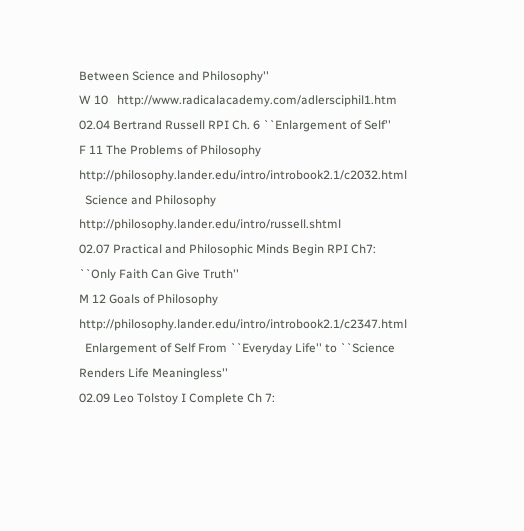Between Science and Philosophy''
W 10   http://www.radicalacademy.com/adlersciphil1.htm
02.04 Bertrand Russell RPI Ch. 6 ``Enlargement of Self''
F 11 The Problems of Philosophy http://philosophy.lander.edu/intro/introbook2.1/c2032.html
  Science and Philosophy http://philosophy.lander.edu/intro/russell.shtml
02.07 Practical and Philosophic Minds Begin RPI Ch7: ``Only Faith Can Give Truth''
M 12 Goals of Philosophy http://philosophy.lander.edu/intro/introbook2.1/c2347.html
  Enlargement of Self From ``Everyday Life'' to ``Science Renders Life Meaningless''
02.09 Leo Tolstoy I Complete Ch 7: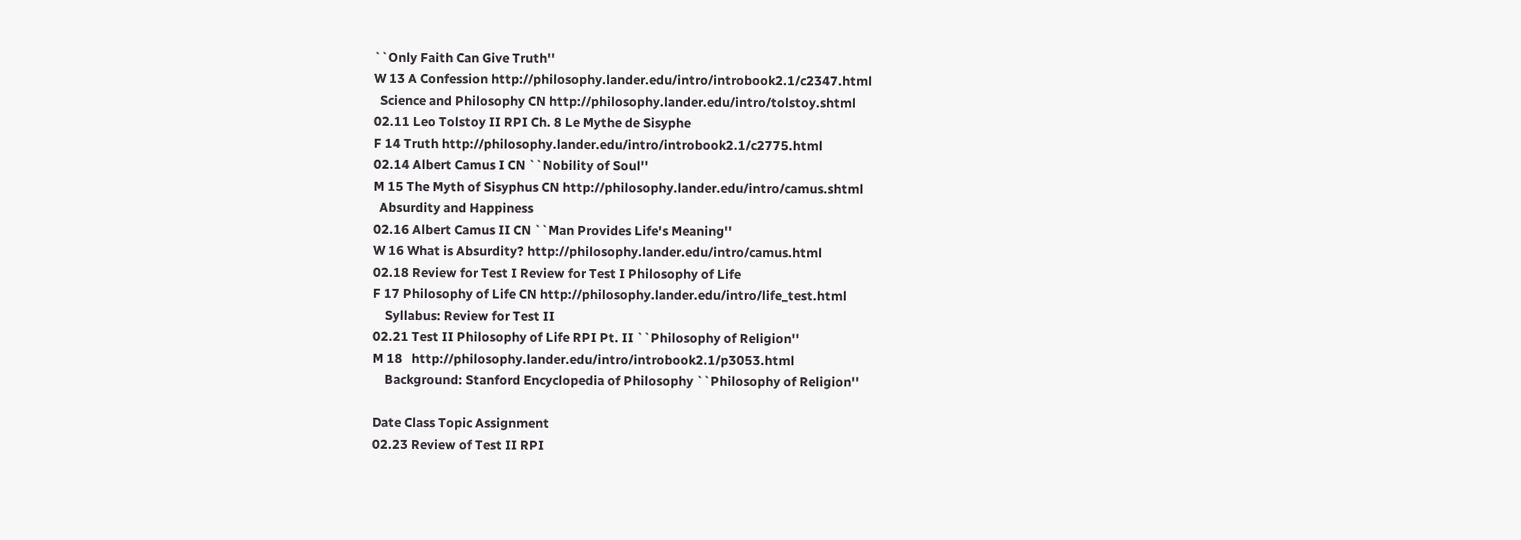``Only Faith Can Give Truth''
W 13 A Confession http://philosophy.lander.edu/intro/introbook2.1/c2347.html
  Science and Philosophy CN http://philosophy.lander.edu/intro/tolstoy.shtml
02.11 Leo Tolstoy II RPI Ch. 8 Le Mythe de Sisyphe
F 14 Truth http://philosophy.lander.edu/intro/introbook2.1/c2775.html
02.14 Albert Camus I CN ``Nobility of Soul''
M 15 The Myth of Sisyphus CN http://philosophy.lander.edu/intro/camus.shtml
  Absurdity and Happiness
02.16 Albert Camus II CN ``Man Provides Life's Meaning''
W 16 What is Absurdity? http://philosophy.lander.edu/intro/camus.html
02.18 Review for Test I Review for Test I Philosophy of Life
F 17 Philosophy of Life CN http://philosophy.lander.edu/intro/life_test.html
    Syllabus: Review for Test II
02.21 Test II Philosophy of Life RPI Pt. II ``Philosophy of Religion''
M 18   http://philosophy.lander.edu/intro/introbook2.1/p3053.html
    Background: Stanford Encyclopedia of Philosophy ``Philosophy of Religion''

Date Class Topic Assignment
02.23 Review of Test II RPI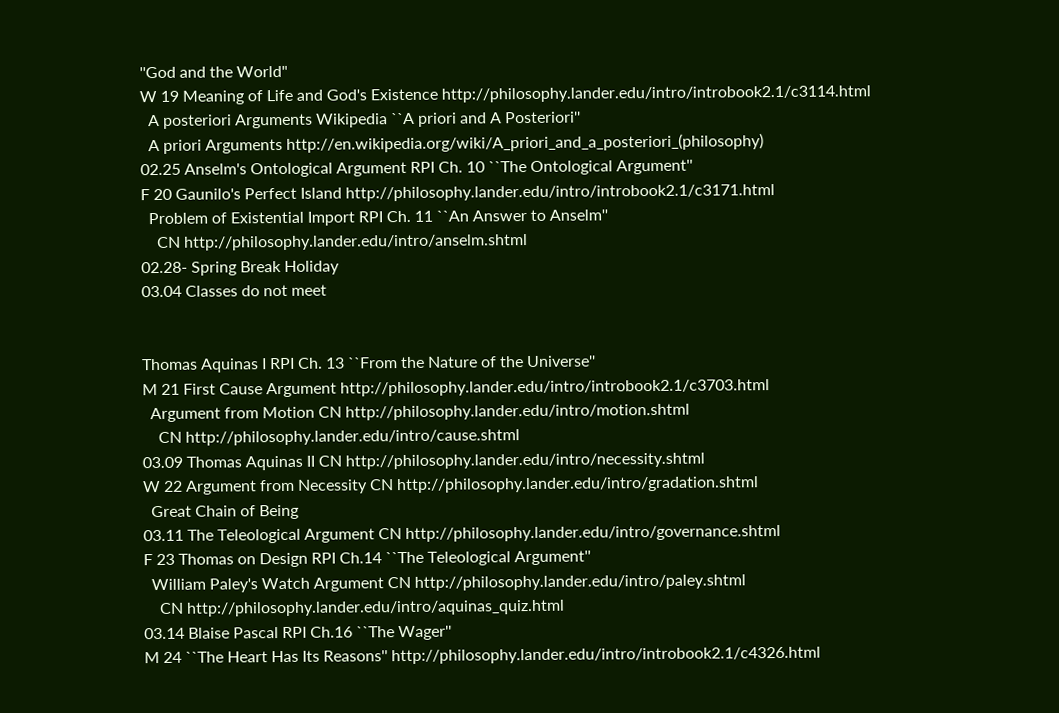''God and the World"
W 19 Meaning of Life and God's Existence http://philosophy.lander.edu/intro/introbook2.1/c3114.html
  A posteriori Arguments Wikipedia ``A priori and A Posteriori''
  A priori Arguments http://en.wikipedia.org/wiki/A_priori_and_a_posteriori_(philosophy)
02.25 Anselm's Ontological Argument RPI Ch. 10 ``The Ontological Argument''
F 20 Gaunilo's Perfect Island http://philosophy.lander.edu/intro/introbook2.1/c3171.html
  Problem of Existential Import RPI Ch. 11 ``An Answer to Anselm''
    CN http://philosophy.lander.edu/intro/anselm.shtml
02.28- Spring Break Holiday
03.04 Classes do not meet


Thomas Aquinas I RPI Ch. 13 ``From the Nature of the Universe''
M 21 First Cause Argument http://philosophy.lander.edu/intro/introbook2.1/c3703.html
  Argument from Motion CN http://philosophy.lander.edu/intro/motion.shtml
    CN http://philosophy.lander.edu/intro/cause.shtml
03.09 Thomas Aquinas II CN http://philosophy.lander.edu/intro/necessity.shtml
W 22 Argument from Necessity CN http://philosophy.lander.edu/intro/gradation.shtml
  Great Chain of Being
03.11 The Teleological Argument CN http://philosophy.lander.edu/intro/governance.shtml
F 23 Thomas on Design RPI Ch.14 ``The Teleological Argument''
  William Paley's Watch Argument CN http://philosophy.lander.edu/intro/paley.shtml
    CN http://philosophy.lander.edu/intro/aquinas_quiz.html
03.14 Blaise Pascal RPI Ch.16 ``The Wager''
M 24 ``The Heart Has Its Reasons'' http://philosophy.lander.edu/intro/introbook2.1/c4326.html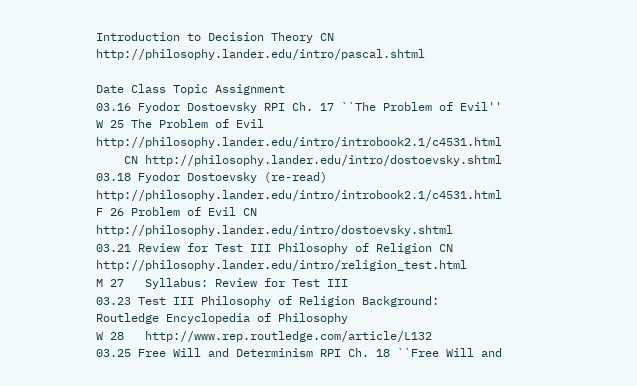Introduction to Decision Theory CN http://philosophy.lander.edu/intro/pascal.shtml

Date Class Topic Assignment
03.16 Fyodor Dostoevsky RPI Ch. 17 ``The Problem of Evil''
W 25 The Problem of Evil http://philosophy.lander.edu/intro/introbook2.1/c4531.html
    CN http://philosophy.lander.edu/intro/dostoevsky.shtml
03.18 Fyodor Dostoevsky (re-read) http://philosophy.lander.edu/intro/introbook2.1/c4531.html
F 26 Problem of Evil CN http://philosophy.lander.edu/intro/dostoevsky.shtml
03.21 Review for Test III Philosophy of Religion CN http://philosophy.lander.edu/intro/religion_test.html
M 27   Syllabus: Review for Test III
03.23 Test III Philosophy of Religion Background: Routledge Encyclopedia of Philosophy
W 28   http://www.rep.routledge.com/article/L132
03.25 Free Will and Determinism RPI Ch. 18 ``Free Will and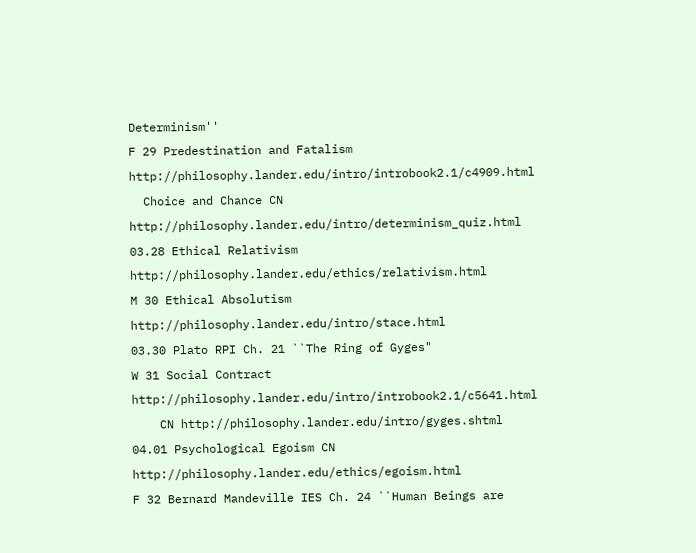Determinism''
F 29 Predestination and Fatalism http://philosophy.lander.edu/intro/introbook2.1/c4909.html
  Choice and Chance CN http://philosophy.lander.edu/intro/determinism_quiz.html
03.28 Ethical Relativism http://philosophy.lander.edu/ethics/relativism.html
M 30 Ethical Absolutism http://philosophy.lander.edu/intro/stace.html
03.30 Plato RPI Ch. 21 ``The Ring of Gyges"
W 31 Social Contract http://philosophy.lander.edu/intro/introbook2.1/c5641.html
    CN http://philosophy.lander.edu/intro/gyges.shtml
04.01 Psychological Egoism CN http://philosophy.lander.edu/ethics/egoism.html
F 32 Bernard Mandeville IES Ch. 24 ``Human Beings are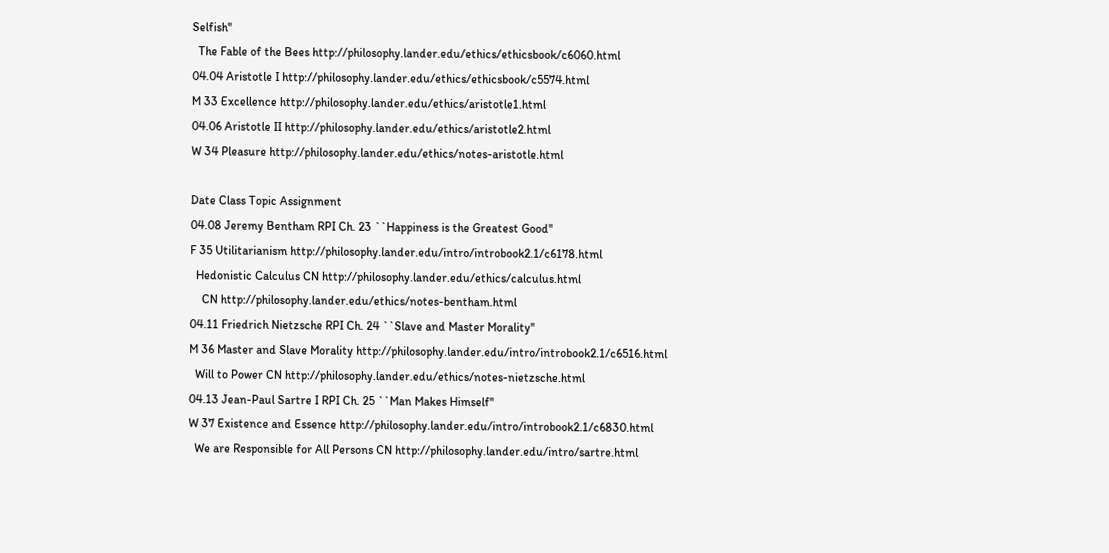Selfish''
  The Fable of the Bees http://philosophy.lander.edu/ethics/ethicsbook/c6060.html
04.04 Aristotle I http://philosophy.lander.edu/ethics/ethicsbook/c5574.html
M 33 Excellence http://philosophy.lander.edu/ethics/aristotle1.html
04.06 Aristotle II http://philosophy.lander.edu/ethics/aristotle2.html
W 34 Pleasure http://philosophy.lander.edu/ethics/notes-aristotle.html

Date Class Topic Assignment
04.08 Jeremy Bentham RPI Ch. 23 ``Happiness is the Greatest Good''
F 35 Utilitarianism http://philosophy.lander.edu/intro/introbook2.1/c6178.html
  Hedonistic Calculus CN http://philosophy.lander.edu/ethics/calculus.html
    CN http://philosophy.lander.edu/ethics/notes-bentham.html
04.11 Friedrich Nietzsche RPI Ch. 24 ``Slave and Master Morality''
M 36 Master and Slave Morality http://philosophy.lander.edu/intro/introbook2.1/c6516.html
  Will to Power CN http://philosophy.lander.edu/ethics/notes-nietzsche.html
04.13 Jean-Paul Sartre I RPI Ch. 25 ``Man Makes Himself''
W 37 Existence and Essence http://philosophy.lander.edu/intro/introbook2.1/c6830.html
  We are Responsible for All Persons CN http://philosophy.lander.edu/intro/sartre.html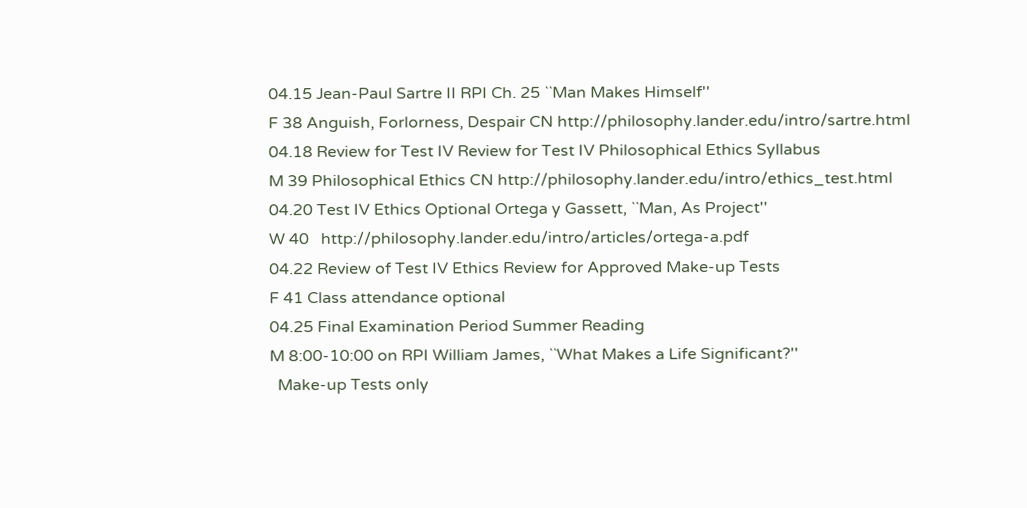04.15 Jean-Paul Sartre II RPI Ch. 25 ``Man Makes Himself''
F 38 Anguish, Forlorness, Despair CN http://philosophy.lander.edu/intro/sartre.html
04.18 Review for Test IV Review for Test IV Philosophical Ethics Syllabus
M 39 Philosophical Ethics CN http://philosophy.lander.edu/intro/ethics_test.html
04.20 Test IV Ethics Optional Ortega y Gassett, ``Man, As Project''
W 40   http://philosophy.lander.edu/intro/articles/ortega-a.pdf
04.22 Review of Test IV Ethics Review for Approved Make-up Tests
F 41 Class attendance optional
04.25 Final Examination Period Summer Reading
M 8:00-10:00 on RPI William James, ``What Makes a Life Significant?''
  Make-up Tests only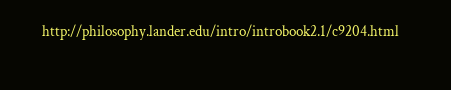http://philosophy.lander.edu/intro/introbook2.1/c9204.html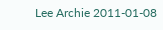Lee Archie 2011-01-08